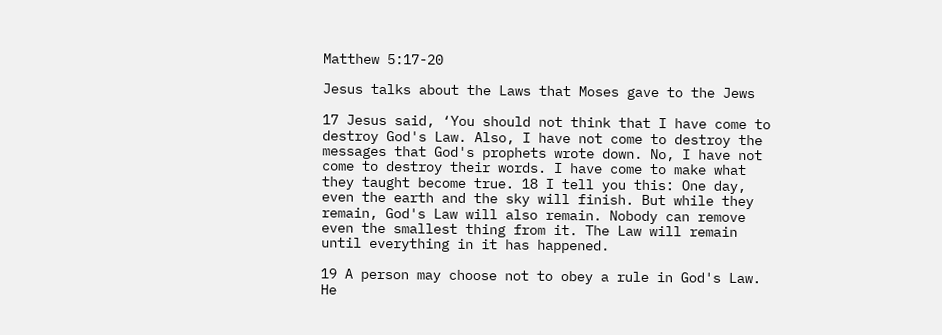Matthew 5:17-20

Jesus talks about the Laws that Moses gave to the Jews

17 Jesus said, ‘You should not think that I have come to destroy God's Law. Also, I have not come to destroy the messages that God's prophets wrote down. No, I have not come to destroy their words. I have come to make what they taught become true. 18 I tell you this: One day, even the earth and the sky will finish. But while they remain, God's Law will also remain. Nobody can remove even the smallest thing from it. The Law will remain until everything in it has happened.

19 A person may choose not to obey a rule in God's Law. He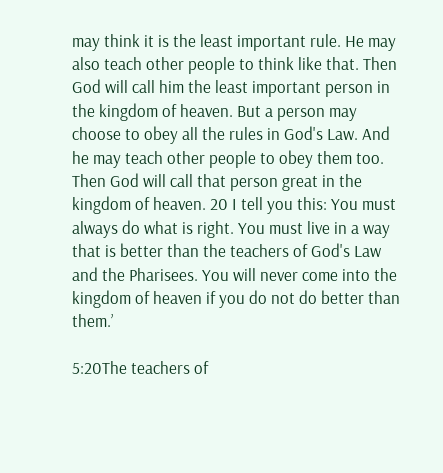may think it is the least important rule. He may also teach other people to think like that. Then God will call him the least important person in the kingdom of heaven. But a person may choose to obey all the rules in God's Law. And he may teach other people to obey them too. Then God will call that person great in the kingdom of heaven. 20 I tell you this: You must always do what is right. You must live in a way that is better than the teachers of God's Law and the Pharisees. You will never come into the kingdom of heaven if you do not do better than them.’

5:20The teachers of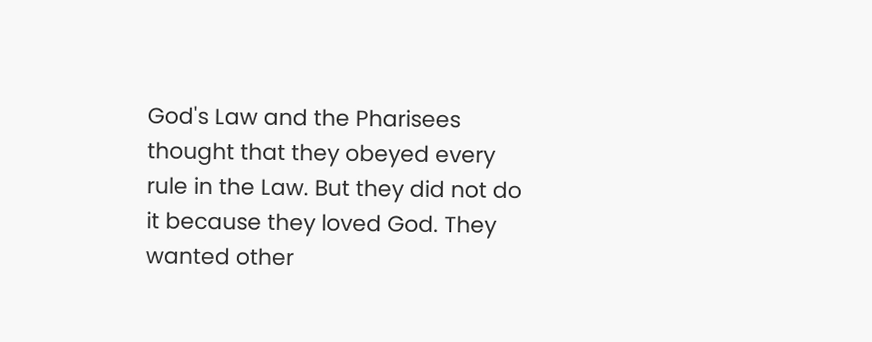God's Law and the Pharisees thought that they obeyed every rule in the Law. But they did not do it because they loved God. They wanted other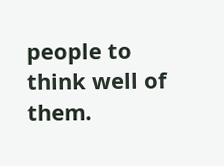people to think well of them.